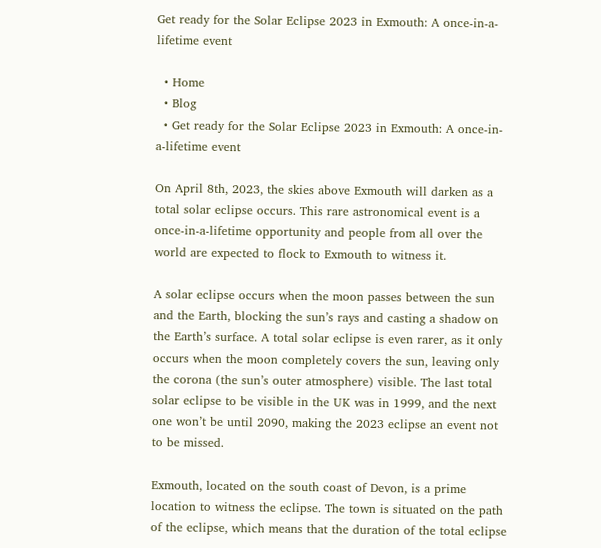Get ready for the Solar Eclipse 2023 in Exmouth: A once-in-a-lifetime event

  • Home
  • Blog
  • Get ready for the Solar Eclipse 2023 in Exmouth: A once-in-a-lifetime event

On April 8th, 2023, the skies above Exmouth will darken as a total solar eclipse occurs. This rare astronomical event is a once-in-a-lifetime opportunity and people from all over the world are expected to flock to Exmouth to witness it.

A solar eclipse occurs when the moon passes between the sun and the Earth, blocking the sun’s rays and casting a shadow on the Earth’s surface. A total solar eclipse is even rarer, as it only occurs when the moon completely covers the sun, leaving only the corona (the sun’s outer atmosphere) visible. The last total solar eclipse to be visible in the UK was in 1999, and the next one won’t be until 2090, making the 2023 eclipse an event not to be missed.

Exmouth, located on the south coast of Devon, is a prime location to witness the eclipse. The town is situated on the path of the eclipse, which means that the duration of the total eclipse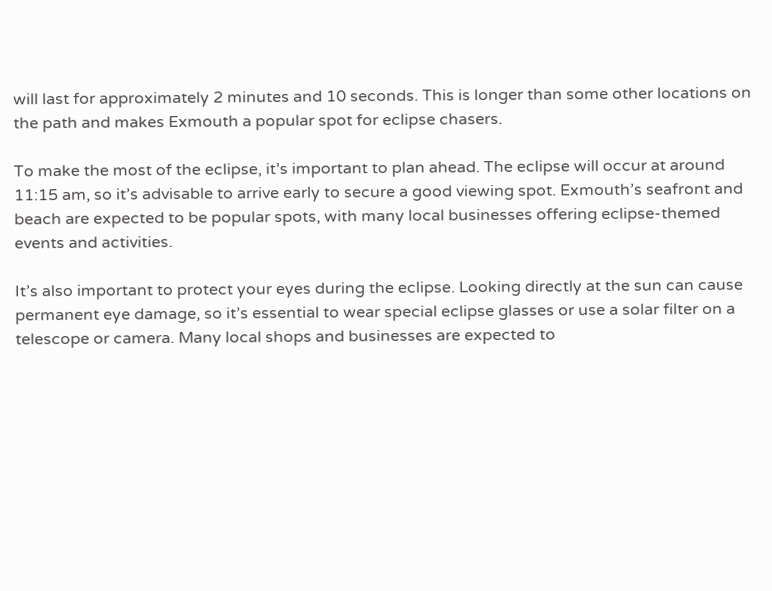will last for approximately 2 minutes and 10 seconds. This is longer than some other locations on the path and makes Exmouth a popular spot for eclipse chasers.

To make the most of the eclipse, it’s important to plan ahead. The eclipse will occur at around 11:15 am, so it’s advisable to arrive early to secure a good viewing spot. Exmouth’s seafront and beach are expected to be popular spots, with many local businesses offering eclipse-themed events and activities.

It’s also important to protect your eyes during the eclipse. Looking directly at the sun can cause permanent eye damage, so it’s essential to wear special eclipse glasses or use a solar filter on a telescope or camera. Many local shops and businesses are expected to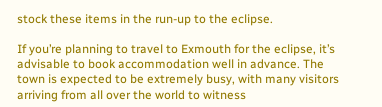stock these items in the run-up to the eclipse.

If you’re planning to travel to Exmouth for the eclipse, it’s advisable to book accommodation well in advance. The town is expected to be extremely busy, with many visitors arriving from all over the world to witness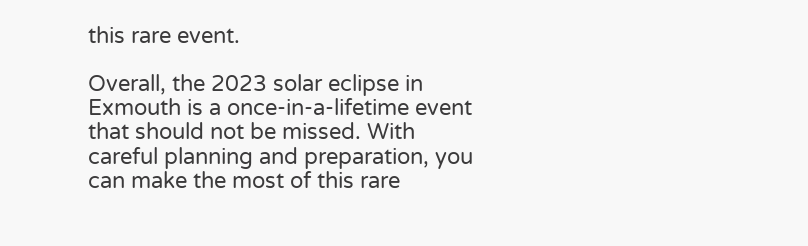this rare event.

Overall, the 2023 solar eclipse in Exmouth is a once-in-a-lifetime event that should not be missed. With careful planning and preparation, you can make the most of this rare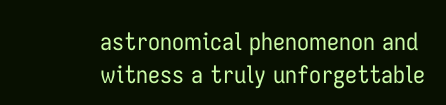astronomical phenomenon and witness a truly unforgettable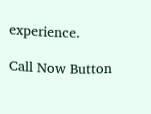experience.

Call Now Button